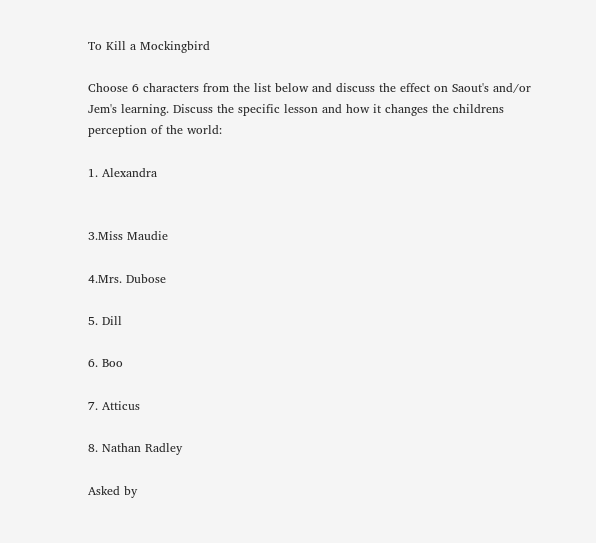To Kill a Mockingbird

Choose 6 characters from the list below and discuss the effect on Saout's and/or Jem's learning. Discuss the specific lesson and how it changes the childrens perception of the world:

1. Alexandra


3.Miss Maudie

4.Mrs. Dubose

5. Dill

6. Boo

7. Atticus

8. Nathan Radley

Asked by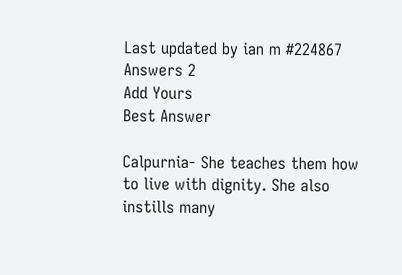Last updated by ian m #224867
Answers 2
Add Yours
Best Answer

Calpurnia- She teaches them how to live with dignity. She also instills many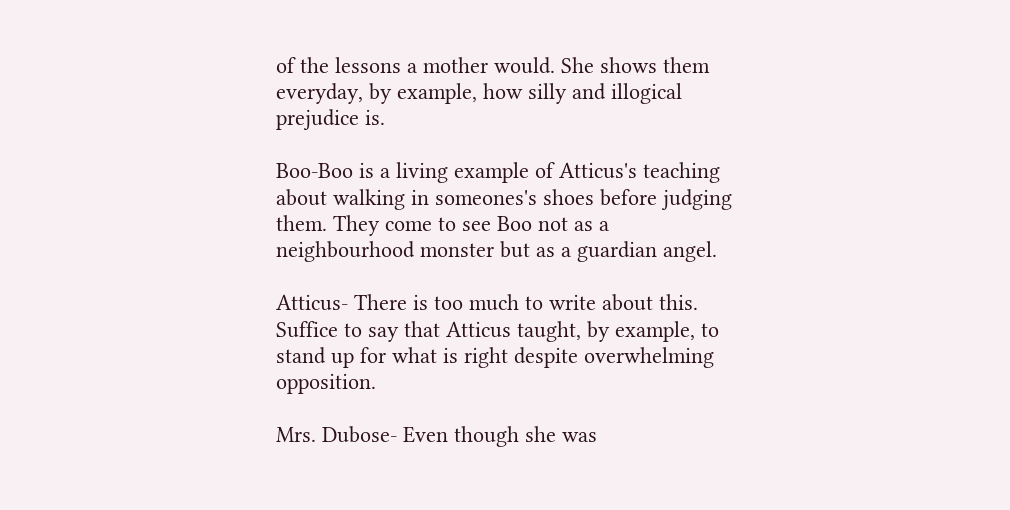of the lessons a mother would. She shows them everyday, by example, how silly and illogical prejudice is.

Boo-Boo is a living example of Atticus's teaching about walking in someones's shoes before judging them. They come to see Boo not as a neighbourhood monster but as a guardian angel.

Atticus- There is too much to write about this. Suffice to say that Atticus taught, by example, to stand up for what is right despite overwhelming opposition.

Mrs. Dubose- Even though she was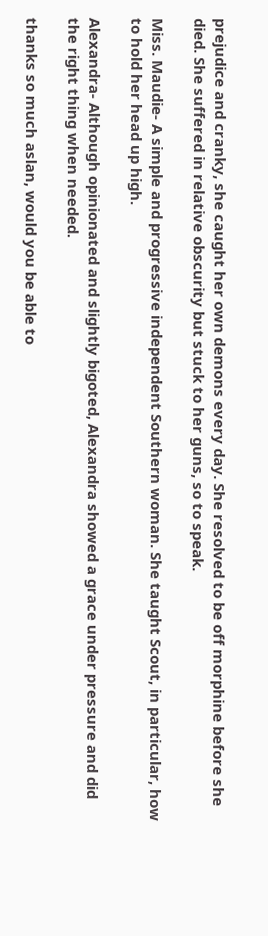prejudice and cranky, she caught her own demons every day. She resolved to be off morphine before she died. She suffered in relative obscurity but stuck to her guns, so to speak.

Miss. Maudie- A simple and progressive independent Southern woman. She taught Scout, in particular, how to hold her head up high.

Alexandra- Although opinionated and slightly bigoted, Alexandra showed a grace under pressure and did the right thing when needed.

thanks so much aslan, would you be able to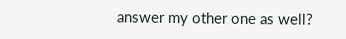answer my other one as well?